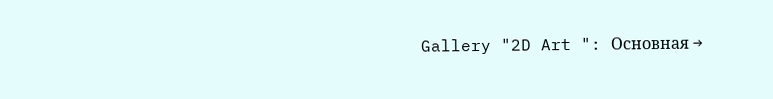Gallery "2D Art ": Основная →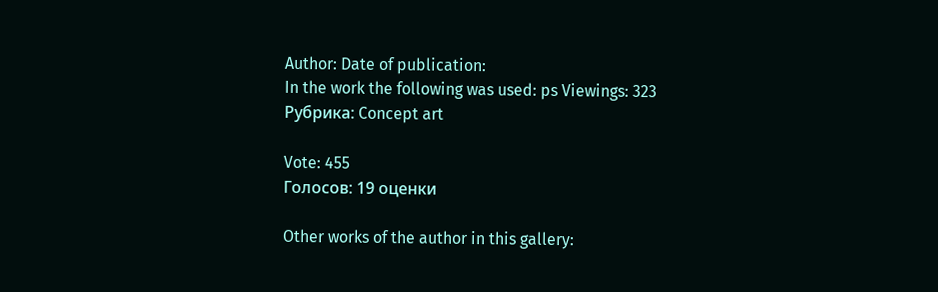Author: Date of publication:
In the work the following was used: ps Viewings: 323
Рубрика: Concept art

Vote: 455
Голосов: 19 оценки

Other works of the author in this gallery: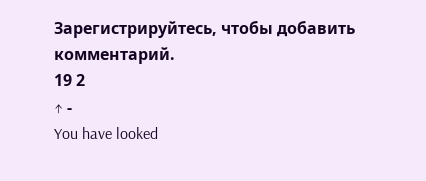Зарегистрируйтесь, чтобы добавить комментарий.
19 2
↑ -
You have looked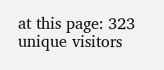at this page: 323 unique visitors